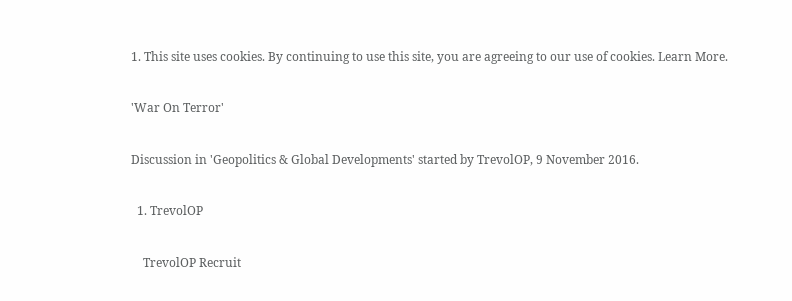1. This site uses cookies. By continuing to use this site, you are agreeing to our use of cookies. Learn More.

'War On Terror'

Discussion in 'Geopolitics & Global Developments' started by TrevolOP, 9 November 2016.

  1. TrevolOP

    TrevolOP Recruit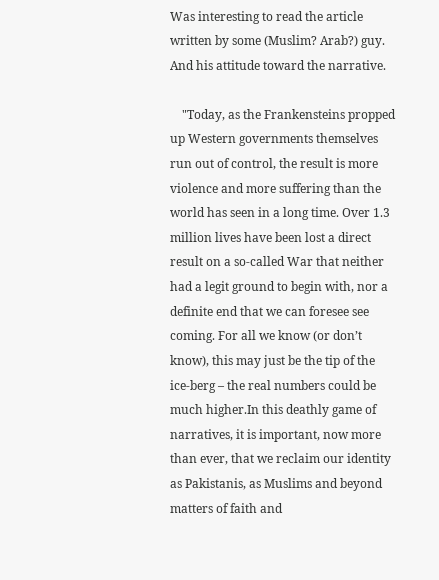Was interesting to read the article written by some (Muslim? Arab?) guy. And his attitude toward the narrative.

    "Today, as the Frankensteins propped up Western governments themselves run out of control, the result is more violence and more suffering than the world has seen in a long time. Over 1.3 million lives have been lost a direct result on a so-called War that neither had a legit ground to begin with, nor a definite end that we can foresee see coming. For all we know (or don’t know), this may just be the tip of the ice-berg – the real numbers could be much higher.In this deathly game of narratives, it is important, now more than ever, that we reclaim our identity as Pakistanis, as Muslims and beyond matters of faith and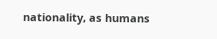nationality, as humans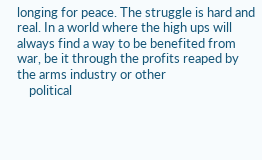longing for peace. The struggle is hard and real. In a world where the high ups will always find a way to be benefited from war, be it through the profits reaped by the arms industry or other
    political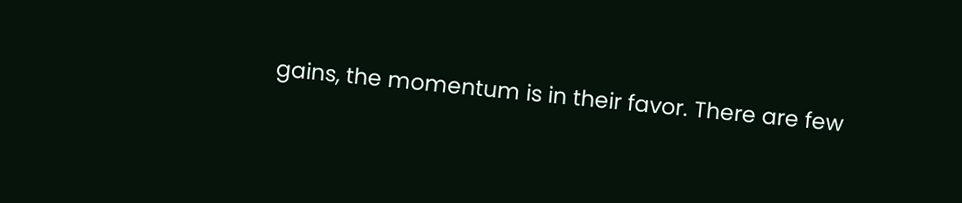gains, the momentum is in their favor. There are few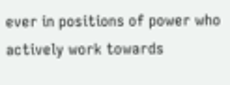ever in positions of power who actively work towards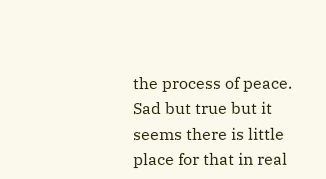the process of peace. Sad but true but it seems there is little place for that in real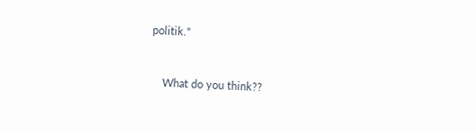politik."


    What do you think??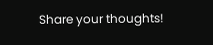Share your thoughts!